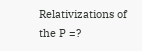Relativizations of the P =?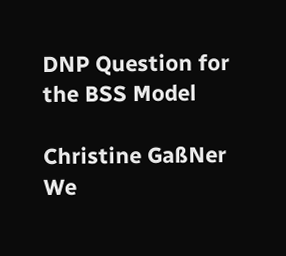DNP Question for the BSS Model

Christine GaßNer
We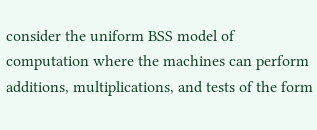consider the uniform BSS model of computation where the machines can perform additions, multiplications, and tests of the form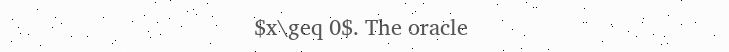$x\geq 0$. The oracle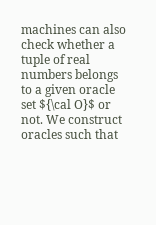machines can also check whether a tuple of real numbers belongs to a given oracle set ${\cal O}$ or not. We construct oracles such that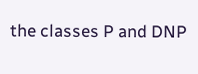the classes P and DNP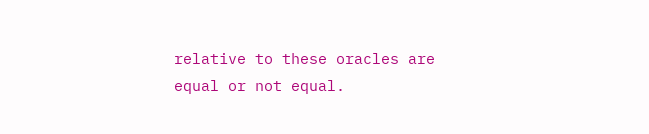relative to these oracles are equal or not equal.